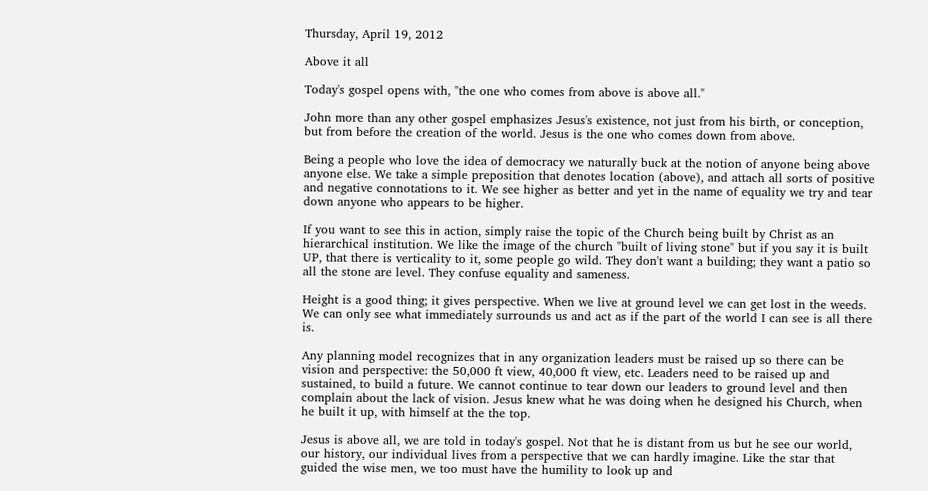Thursday, April 19, 2012

Above it all

Today's gospel opens with, "the one who comes from above is above all."

John more than any other gospel emphasizes Jesus's existence, not just from his birth, or conception, but from before the creation of the world. Jesus is the one who comes down from above.

Being a people who love the idea of democracy we naturally buck at the notion of anyone being above anyone else. We take a simple preposition that denotes location (above), and attach all sorts of positive and negative connotations to it. We see higher as better and yet in the name of equality we try and tear down anyone who appears to be higher.

If you want to see this in action, simply raise the topic of the Church being built by Christ as an hierarchical institution. We like the image of the church "built of living stone" but if you say it is built UP, that there is verticality to it, some people go wild. They don't want a building; they want a patio so all the stone are level. They confuse equality and sameness.

Height is a good thing; it gives perspective. When we live at ground level we can get lost in the weeds. We can only see what immediately surrounds us and act as if the part of the world I can see is all there is.

Any planning model recognizes that in any organization leaders must be raised up so there can be vision and perspective: the 50,000 ft view, 40,000 ft view, etc. Leaders need to be raised up and sustained, to build a future. We cannot continue to tear down our leaders to ground level and then complain about the lack of vision. Jesus knew what he was doing when he designed his Church, when he built it up, with himself at the the top.

Jesus is above all, we are told in today's gospel. Not that he is distant from us but he see our world, our history, our individual lives from a perspective that we can hardly imagine. Like the star that guided the wise men, we too must have the humility to look up and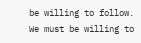be willing to follow. We must be willing to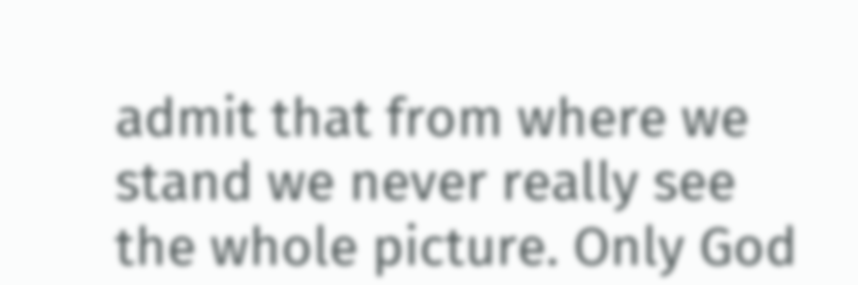admit that from where we stand we never really see the whole picture. Only God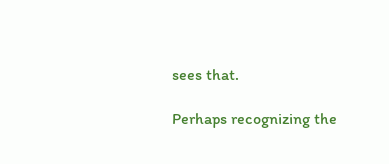sees that.

Perhaps recognizing the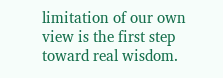limitation of our own view is the first step toward real wisdom.